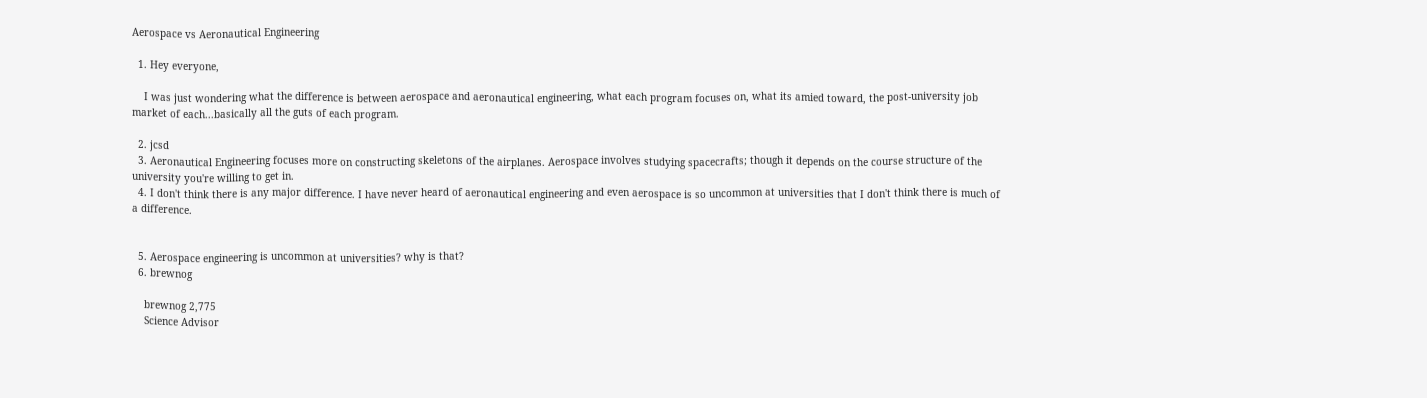Aerospace vs Aeronautical Engineering

  1. Hey everyone,

    I was just wondering what the difference is between aerospace and aeronautical engineering, what each program focuses on, what its amied toward, the post-university job market of each...basically all the guts of each program.

  2. jcsd
  3. Aeronautical Engineering focuses more on constructing skeletons of the airplanes. Aerospace involves studying spacecrafts; though it depends on the course structure of the university you're willing to get in.
  4. I don't think there is any major difference. I have never heard of aeronautical engineering and even aerospace is so uncommon at universities that I don't think there is much of a difference.


  5. Aerospace engineering is uncommon at universities? why is that?
  6. brewnog

    brewnog 2,775
    Science Advisor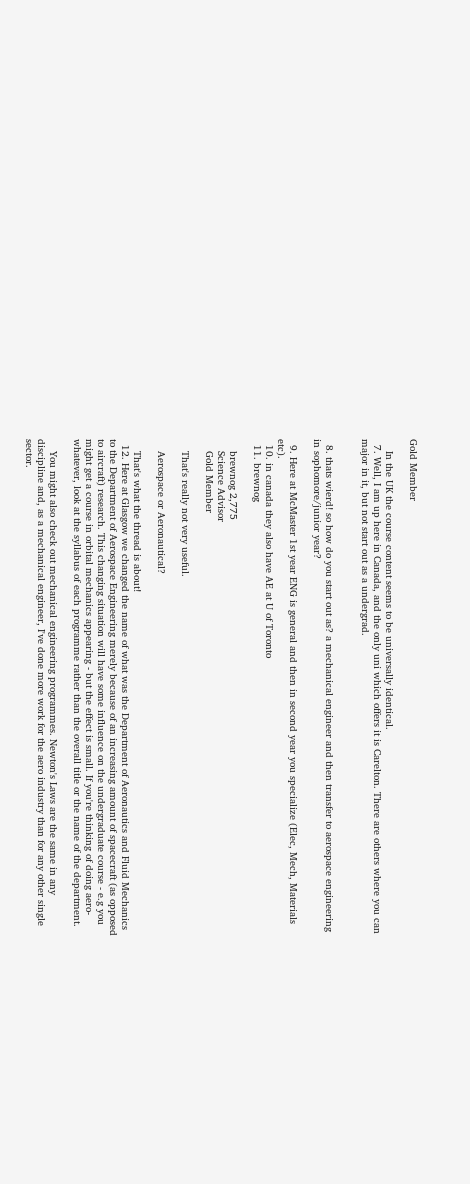Gold Member

    In the UK the course content seems to be universally identical.
  7. Well, I am up here in Canada, and the only uni which offers it is Carelton. There are others where you can major in it, but not start out as a undergrad.


  8. thats wierd! so how do you start out as? a mechanical engineer and then transfer to aerospace engineering in sophomore/junior year?

  9. Here at McMaster 1st year ENG is general and then in second year you specialize (Elec, Mech, Materials etc).
  10. in canada they also have AE at U of Toronto
  11. brewnog

    brewnog 2,775
    Science Advisor
    Gold Member

    That's really not very useful.

    Aerospace or Aeronautical?

    That's what the thread is about!
  12. Here at Glasgow we changed the name of what was the Department of Aeronautics and Fluid Mechanics to the Department of Aerospace Engineering merely because of an increasing amount of spacecraft (as opposed to aircraft) research. This changing situation will have some influence on the undergraduate course - e.g you might get a course in orbital mechanics appearing - but the effect is small. If you're thinking of doing aero-whatever, look at the syllabus of each programme rather than the overall title or the name of the department.

    You might also check out mechanical engineering programmes. Newton's Laws are the same in any discipline and, as a mechanical engineer, I've done more work for the aero industry than for any other single sector.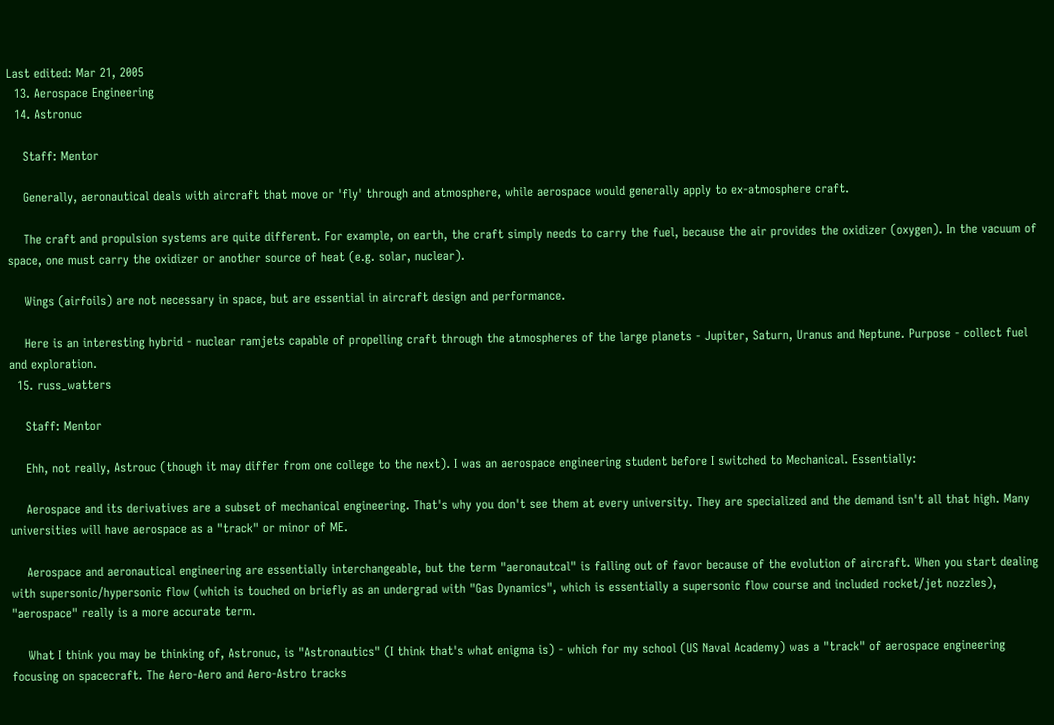Last edited: Mar 21, 2005
  13. Aerospace Engineering
  14. Astronuc

    Staff: Mentor

    Generally, aeronautical deals with aircraft that move or 'fly' through and atmosphere, while aerospace would generally apply to ex-atmosphere craft.

    The craft and propulsion systems are quite different. For example, on earth, the craft simply needs to carry the fuel, because the air provides the oxidizer (oxygen). In the vacuum of space, one must carry the oxidizer or another source of heat (e.g. solar, nuclear).

    Wings (airfoils) are not necessary in space, but are essential in aircraft design and performance.

    Here is an interesting hybrid - nuclear ramjets capable of propelling craft through the atmospheres of the large planets - Jupiter, Saturn, Uranus and Neptune. Purpose - collect fuel and exploration.
  15. russ_watters

    Staff: Mentor

    Ehh, not really, Astrouc (though it may differ from one college to the next). I was an aerospace engineering student before I switched to Mechanical. Essentially:

    Aerospace and its derivatives are a subset of mechanical engineering. That's why you don't see them at every university. They are specialized and the demand isn't all that high. Many universities will have aerospace as a "track" or minor of ME.

    Aerospace and aeronautical engineering are essentially interchangeable, but the term "aeronautcal" is falling out of favor because of the evolution of aircraft. When you start dealing with supersonic/hypersonic flow (which is touched on briefly as an undergrad with "Gas Dynamics", which is essentially a supersonic flow course and included rocket/jet nozzles), "aerospace" really is a more accurate term.

    What I think you may be thinking of, Astronuc, is "Astronautics" (I think that's what enigma is) - which for my school (US Naval Academy) was a "track" of aerospace engineering focusing on spacecraft. The Aero-Aero and Aero-Astro tracks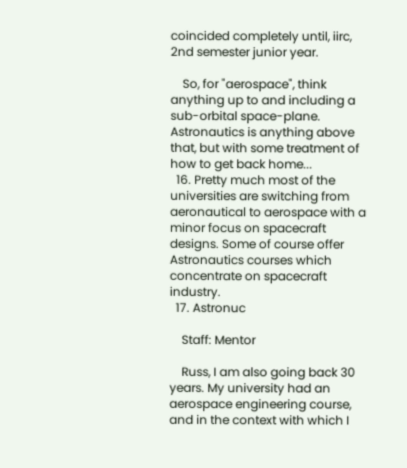coincided completely until, iirc, 2nd semester junior year.

    So, for "aerospace", think anything up to and including a sub-orbital space-plane. Astronautics is anything above that, but with some treatment of how to get back home...
  16. Pretty much most of the universities are switching from aeronautical to aerospace with a minor focus on spacecraft designs. Some of course offer Astronautics courses which concentrate on spacecraft industry.
  17. Astronuc

    Staff: Mentor

    Russ, I am also going back 30 years. My university had an aerospace engineering course, and in the context with which I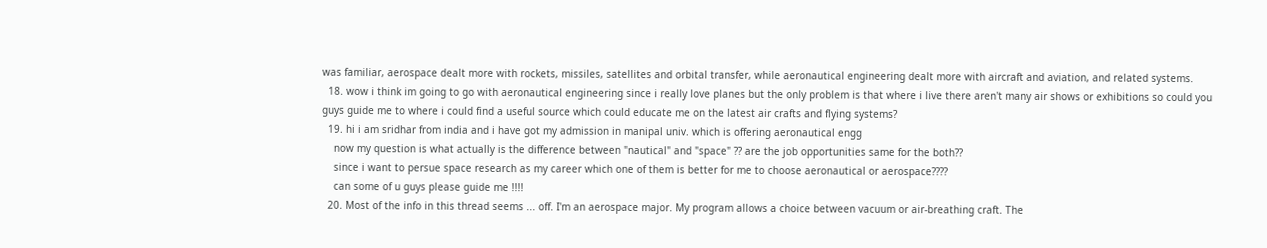was familiar, aerospace dealt more with rockets, missiles, satellites and orbital transfer, while aeronautical engineering dealt more with aircraft and aviation, and related systems.
  18. wow i think im going to go with aeronautical engineering since i really love planes but the only problem is that where i live there aren't many air shows or exhibitions so could you guys guide me to where i could find a useful source which could educate me on the latest air crafts and flying systems?
  19. hi i am sridhar from india and i have got my admission in manipal univ. which is offering aeronautical engg
    now my question is what actually is the difference between "nautical" and "space" ?? are the job opportunities same for the both??
    since i want to persue space research as my career which one of them is better for me to choose aeronautical or aerospace????
    can some of u guys please guide me !!!!
  20. Most of the info in this thread seems ... off. I'm an aerospace major. My program allows a choice between vacuum or air-breathing craft. The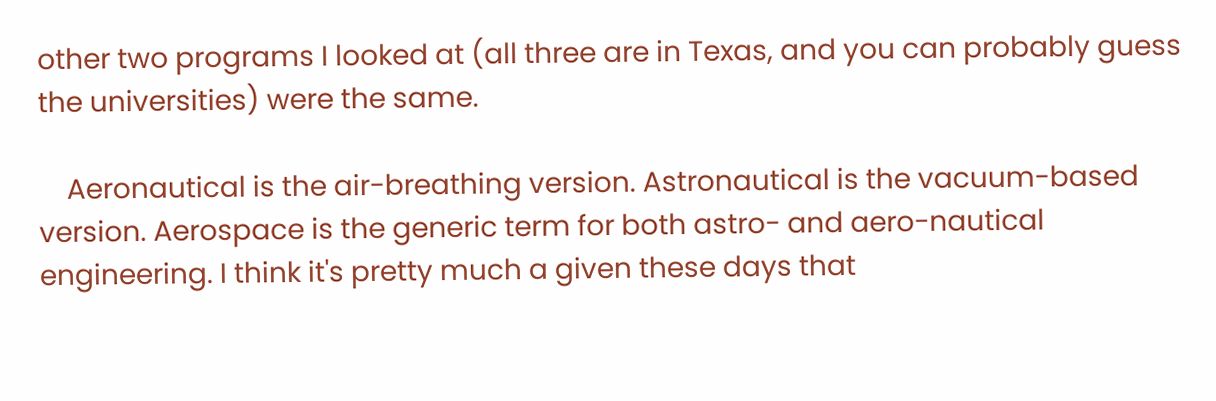other two programs I looked at (all three are in Texas, and you can probably guess the universities) were the same.

    Aeronautical is the air-breathing version. Astronautical is the vacuum-based version. Aerospace is the generic term for both astro- and aero-nautical engineering. I think it's pretty much a given these days that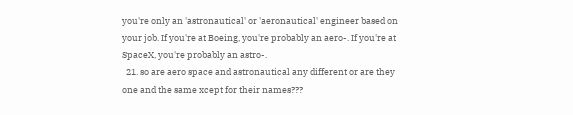you're only an 'astronautical' or 'aeronautical' engineer based on your job. If you're at Boeing, you're probably an aero-. If you're at SpaceX, you're probably an astro-.
  21. so are aero space and astronautical any different or are they one and the same xcept for their names???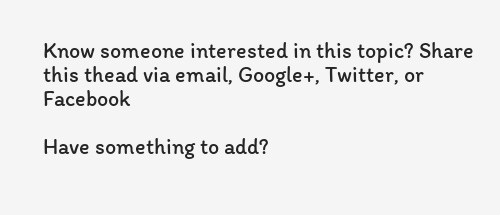Know someone interested in this topic? Share this thead via email, Google+, Twitter, or Facebook

Have something to add?